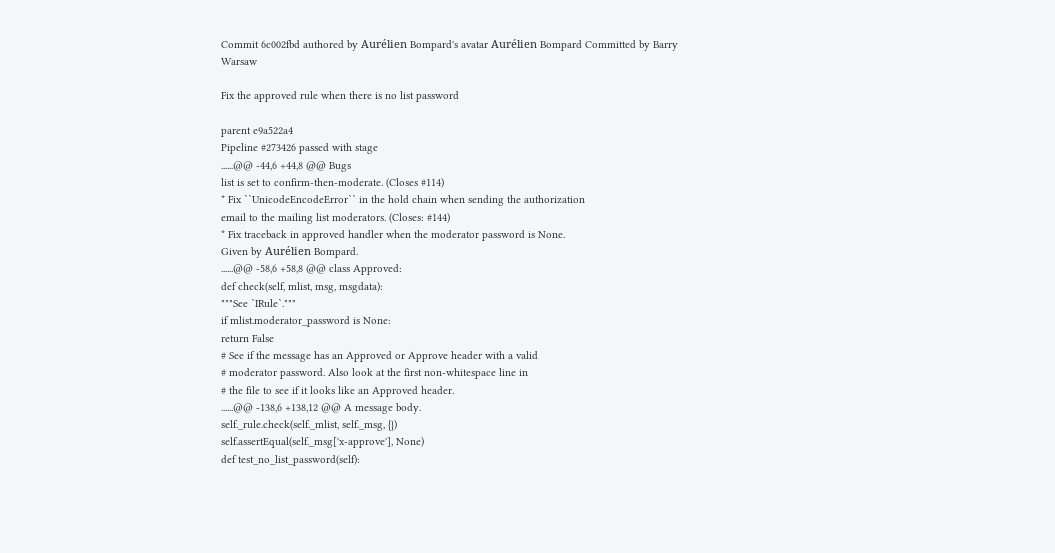Commit 6c002fbd authored by Aurélien Bompard's avatar Aurélien Bompard Committed by Barry Warsaw

Fix the approved rule when there is no list password

parent e9a522a4
Pipeline #273426 passed with stage
......@@ -44,6 +44,8 @@ Bugs
list is set to confirm-then-moderate. (Closes #114)
* Fix ``UnicodeEncodeError`` in the hold chain when sending the authorization
email to the mailing list moderators. (Closes: #144)
* Fix traceback in approved handler when the moderator password is None.
Given by Aurélien Bompard.
......@@ -58,6 +58,8 @@ class Approved:
def check(self, mlist, msg, msgdata):
"""See `IRule`."""
if mlist.moderator_password is None:
return False
# See if the message has an Approved or Approve header with a valid
# moderator password. Also look at the first non-whitespace line in
# the file to see if it looks like an Approved header.
......@@ -138,6 +138,12 @@ A message body.
self._rule.check(self._mlist, self._msg, {})
self.assertEqual(self._msg['x-approve'], None)
def test_no_list_password(self):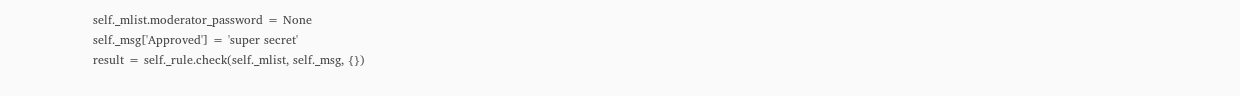self._mlist.moderator_password = None
self._msg['Approved'] = 'super secret'
result = self._rule.check(self._mlist, self._msg, {})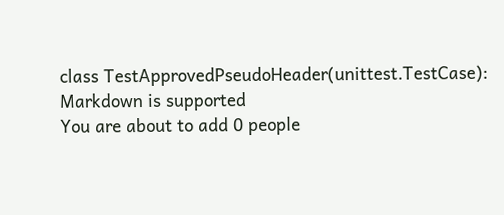class TestApprovedPseudoHeader(unittest.TestCase):
Markdown is supported
You are about to add 0 people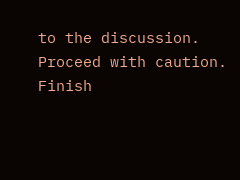to the discussion. Proceed with caution.
Finish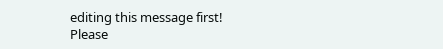editing this message first!
Please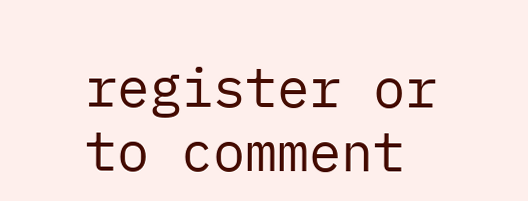register or to comment